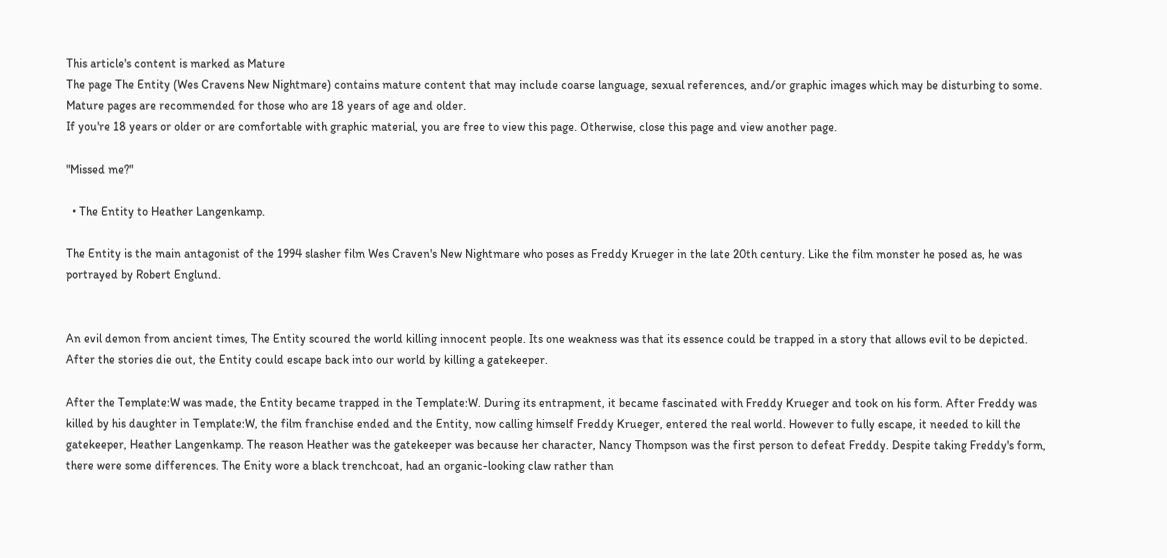This article's content is marked as Mature
The page The Entity (Wes Cravens New Nightmare) contains mature content that may include coarse language, sexual references, and/or graphic images which may be disturbing to some. Mature pages are recommended for those who are 18 years of age and older.
If you're 18 years or older or are comfortable with graphic material, you are free to view this page. Otherwise, close this page and view another page.

"Missed me?"

  • The Entity to Heather Langenkamp.

The Entity is the main antagonist of the 1994 slasher film Wes Craven's New Nightmare who poses as Freddy Krueger in the late 20th century. Like the film monster he posed as, he was portrayed by Robert Englund.


An evil demon from ancient times, The Entity scoured the world killing innocent people. Its one weakness was that its essence could be trapped in a story that allows evil to be depicted. After the stories die out, the Entity could escape back into our world by killing a gatekeeper.

After the Template:W was made, the Entity became trapped in the Template:W. During its entrapment, it became fascinated with Freddy Krueger and took on his form. After Freddy was killed by his daughter in Template:W, the film franchise ended and the Entity, now calling himself Freddy Krueger, entered the real world. However to fully escape, it needed to kill the gatekeeper, Heather Langenkamp. The reason Heather was the gatekeeper was because her character, Nancy Thompson was the first person to defeat Freddy. Despite taking Freddy's form, there were some differences. The Enity wore a black trenchcoat, had an organic-looking claw rather than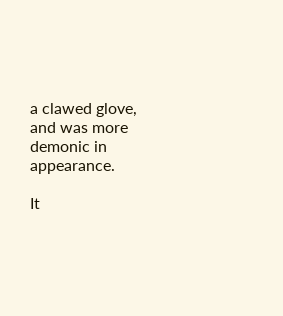a clawed glove, and was more demonic in appearance.

It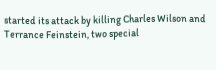started its attack by killing Charles Wilson and Terrance Feinstein, two special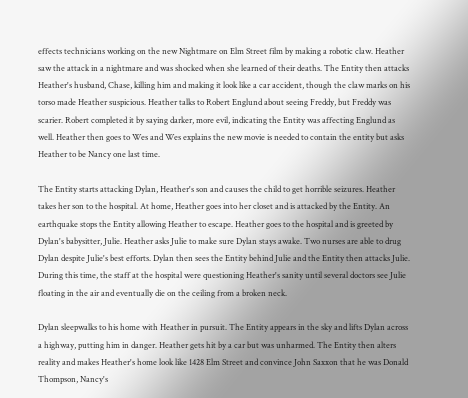effects technicians working on the new Nightmare on Elm Street film by making a robotic claw. Heather saw the attack in a nightmare and was shocked when she learned of their deaths. The Entity then attacks Heather's husband, Chase, killing him and making it look like a car accident, though the claw marks on his torso made Heather suspicious. Heather talks to Robert Englund about seeing Freddy, but Freddy was scarier. Robert completed it by saying darker, more evil, indicating the Entity was affecting Englund as well. Heather then goes to Wes and Wes explains the new movie is needed to contain the entity but asks Heather to be Nancy one last time.

The Entity starts attacking Dylan, Heather's son and causes the child to get horrible seizures. Heather takes her son to the hospital. At home, Heather goes into her closet and is attacked by the Entity. An earthquake stops the Entity allowing Heather to escape. Heather goes to the hospital and is greeted by Dylan's babysitter, Julie. Heather asks Julie to make sure Dylan stays awake. Two nurses are able to drug Dylan despite Julie's best efforts. Dylan then sees the Entity behind Julie and the Entity then attacks Julie. During this time, the staff at the hospital were questioning Heather's sanity until several doctors see Julie floating in the air and eventually die on the ceiling from a broken neck.

Dylan sleepwalks to his home with Heather in pursuit. The Entity appears in the sky and lifts Dylan across a highway, putting him in danger. Heather gets hit by a car but was unharmed. The Entity then alters reality and makes Heather's home look like 1428 Elm Street and convince John Saxxon that he was Donald Thompson, Nancy's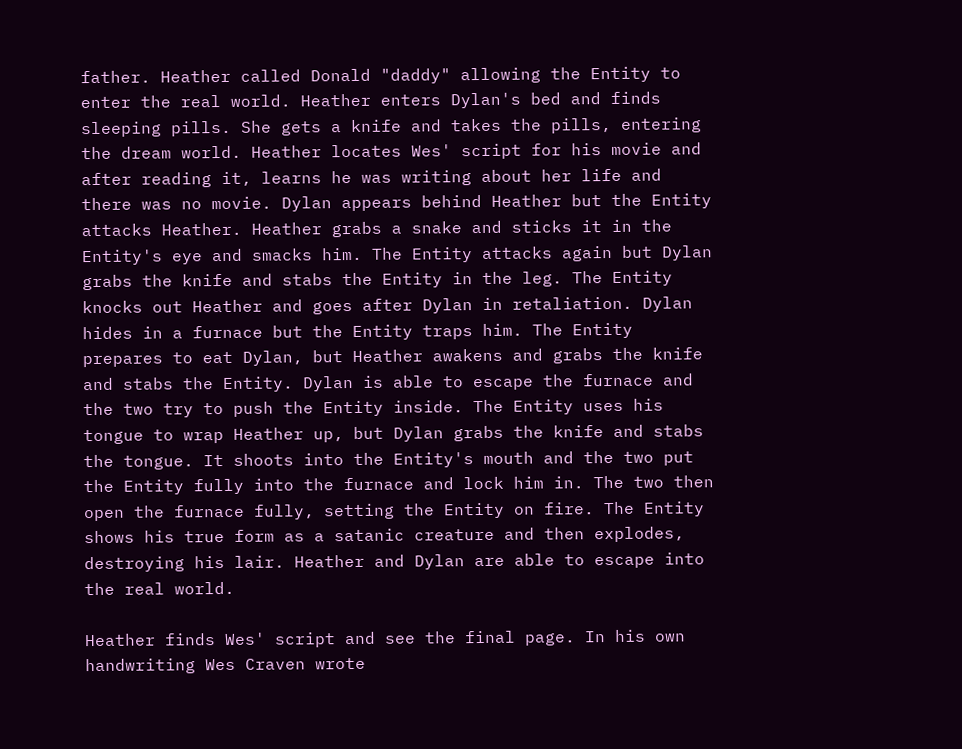father. Heather called Donald "daddy" allowing the Entity to enter the real world. Heather enters Dylan's bed and finds sleeping pills. She gets a knife and takes the pills, entering the dream world. Heather locates Wes' script for his movie and after reading it, learns he was writing about her life and there was no movie. Dylan appears behind Heather but the Entity attacks Heather. Heather grabs a snake and sticks it in the Entity's eye and smacks him. The Entity attacks again but Dylan grabs the knife and stabs the Entity in the leg. The Entity knocks out Heather and goes after Dylan in retaliation. Dylan hides in a furnace but the Entity traps him. The Entity prepares to eat Dylan, but Heather awakens and grabs the knife and stabs the Entity. Dylan is able to escape the furnace and the two try to push the Entity inside. The Entity uses his tongue to wrap Heather up, but Dylan grabs the knife and stabs the tongue. It shoots into the Entity's mouth and the two put the Entity fully into the furnace and lock him in. The two then open the furnace fully, setting the Entity on fire. The Entity shows his true form as a satanic creature and then explodes, destroying his lair. Heather and Dylan are able to escape into the real world.

Heather finds Wes' script and see the final page. In his own handwriting Wes Craven wrote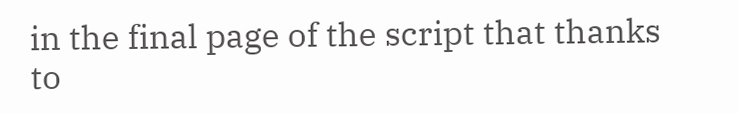in the final page of the script that thanks to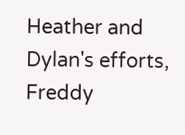Heather and Dylan's efforts, Freddy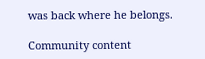was back where he belongs.

Community content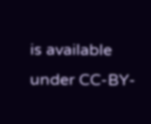is available under CC-BY-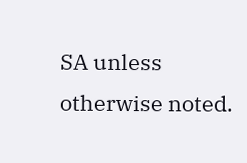SA unless otherwise noted.